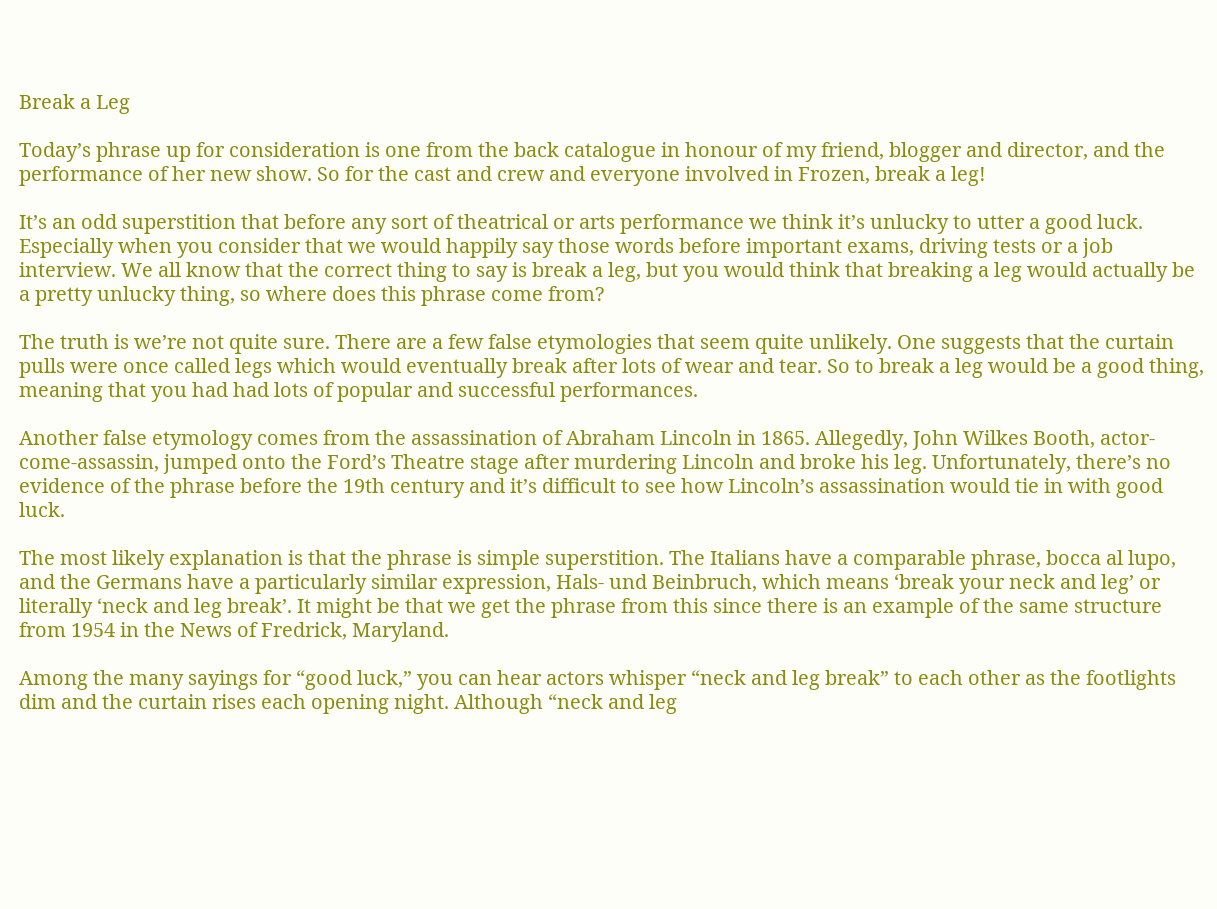Break a Leg

Today’s phrase up for consideration is one from the back catalogue in honour of my friend, blogger and director, and the performance of her new show. So for the cast and crew and everyone involved in Frozen, break a leg!

It’s an odd superstition that before any sort of theatrical or arts performance we think it’s unlucky to utter a good luck. Especially when you consider that we would happily say those words before important exams, driving tests or a job interview. We all know that the correct thing to say is break a leg, but you would think that breaking a leg would actually be a pretty unlucky thing, so where does this phrase come from?

The truth is we’re not quite sure. There are a few false etymologies that seem quite unlikely. One suggests that the curtain pulls were once called legs which would eventually break after lots of wear and tear. So to break a leg would be a good thing, meaning that you had had lots of popular and successful performances.

Another false etymology comes from the assassination of Abraham Lincoln in 1865. Allegedly, John Wilkes Booth, actor-come-assassin, jumped onto the Ford’s Theatre stage after murdering Lincoln and broke his leg. Unfortunately, there’s no evidence of the phrase before the 19th century and it’s difficult to see how Lincoln’s assassination would tie in with good luck.

The most likely explanation is that the phrase is simple superstition. The Italians have a comparable phrase, bocca al lupo, and the Germans have a particularly similar expression, Hals- und Beinbruch, which means ‘break your neck and leg’ or literally ‘neck and leg break’. It might be that we get the phrase from this since there is an example of the same structure from 1954 in the News of Fredrick, Maryland.

Among the many sayings for “good luck,” you can hear actors whisper “neck and leg break” to each other as the footlights dim and the curtain rises each opening night. Although “neck and leg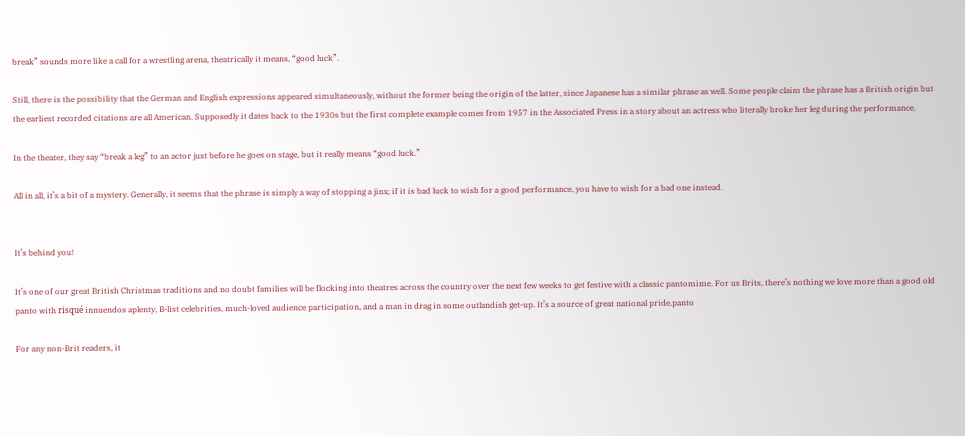break” sounds more like a call for a wrestling arena, theatrically it means, “good luck”.

Still, there is the possibility that the German and English expressions appeared simultaneously, without the former being the origin of the latter, since Japanese has a similar phrase as well. Some people claim the phrase has a British origin but the earliest recorded citations are all American. Supposedly it dates back to the 1930s but the first complete example comes from 1957 in the Associated Press in a story about an actress who literally broke her leg during the performance.

In the theater, they say “break a leg” to an actor just before he goes on stage, but it really means “good luck.”

All in all, it’s a bit of a mystery. Generally, it seems that the phrase is simply a way of stopping a jinx; if it is bad luck to wish for a good performance, you have to wish for a bad one instead.


It’s behind you!

It’s one of our great British Christmas traditions and no doubt families will be flocking into theatres across the country over the next few weeks to get festive with a classic pantomime. For us Brits, there’s nothing we love more than a good old panto with risqué innuendos aplenty, B-list celebrities, much-loved audience participation, and a man in drag in some outlandish get-up. It’s a source of great national pride.panto

For any non-Brit readers, it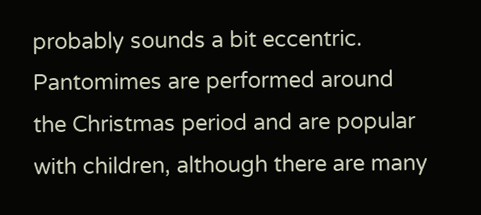probably sounds a bit eccentric. Pantomimes are performed around the Christmas period and are popular with children, although there are many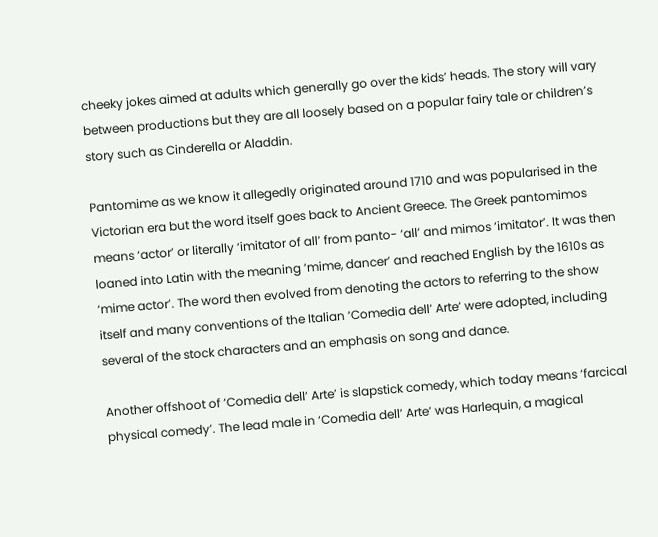cheeky jokes aimed at adults which generally go over the kids’ heads. The story will vary between productions but they are all loosely based on a popular fairy tale or children’s story such as Cinderella or Aladdin.

Pantomime as we know it allegedly originated around 1710 and was popularised in the Victorian era but the word itself goes back to Ancient Greece. The Greek pantomimos means ‘actor’ or literally ‘imitator of all’ from panto- ‘all’ and mimos ‘imitator’. It was then loaned into Latin with the meaning ‘mime, dancer’ and reached English by the 1610s as ‘mime actor’. The word then evolved from denoting the actors to referring to the show itself and many conventions of the Italian ‘Comedia dell’ Arte’ were adopted, including several of the stock characters and an emphasis on song and dance.

Another offshoot of ‘Comedia dell’ Arte’ is slapstick comedy, which today means ‘farcical physical comedy’. The lead male in ‘Comedia dell’ Arte’ was Harlequin, a magical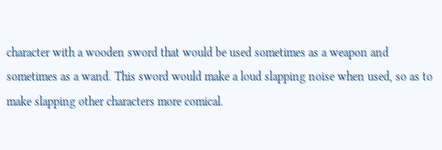character with a wooden sword that would be used sometimes as a weapon and sometimes as a wand. This sword would make a loud slapping noise when used, so as to make slapping other characters more comical.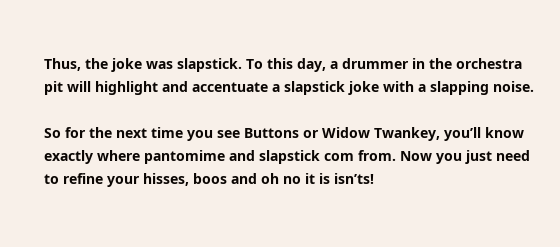Thus, the joke was slapstick. To this day, a drummer in the orchestra pit will highlight and accentuate a slapstick joke with a slapping noise.

So for the next time you see Buttons or Widow Twankey, you’ll know exactly where pantomime and slapstick com from. Now you just need to refine your hisses, boos and oh no it is isn’ts!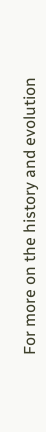For more on the history and evolution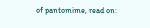of pantomime, read on: